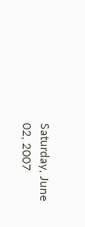Saturday, June 02, 2007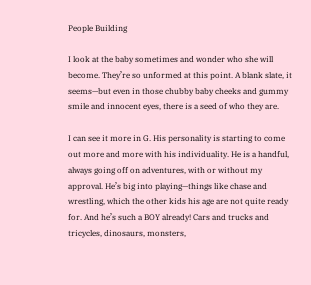People Building

I look at the baby sometimes and wonder who she will become. They’re so unformed at this point. A blank slate, it seems—but even in those chubby baby cheeks and gummy smile and innocent eyes, there is a seed of who they are.

I can see it more in G. His personality is starting to come out more and more with his individuality. He is a handful, always going off on adventures, with or without my approval. He’s big into playing—things like chase and wrestling, which the other kids his age are not quite ready for. And he’s such a BOY already! Cars and trucks and tricycles, dinosaurs, monsters,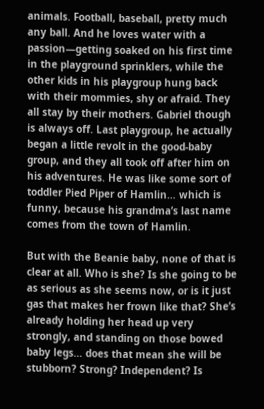animals. Football, baseball, pretty much any ball. And he loves water with a passion—getting soaked on his first time in the playground sprinklers, while the other kids in his playgroup hung back with their mommies, shy or afraid. They all stay by their mothers. Gabriel though is always off. Last playgroup, he actually began a little revolt in the good-baby group, and they all took off after him on his adventures. He was like some sort of toddler Pied Piper of Hamlin… which is funny, because his grandma’s last name comes from the town of Hamlin.

But with the Beanie baby, none of that is clear at all. Who is she? Is she going to be as serious as she seems now, or is it just gas that makes her frown like that? She’s already holding her head up very strongly, and standing on those bowed baby legs… does that mean she will be stubborn? Strong? Independent? Is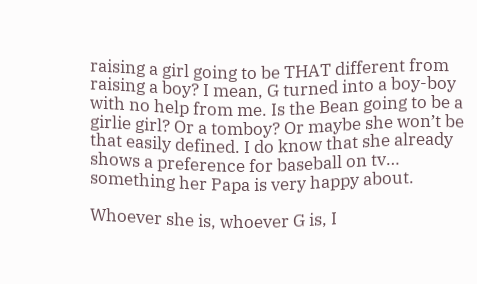raising a girl going to be THAT different from raising a boy? I mean, G turned into a boy-boy with no help from me. Is the Bean going to be a girlie girl? Or a tomboy? Or maybe she won’t be that easily defined. I do know that she already shows a preference for baseball on tv… something her Papa is very happy about.

Whoever she is, whoever G is, I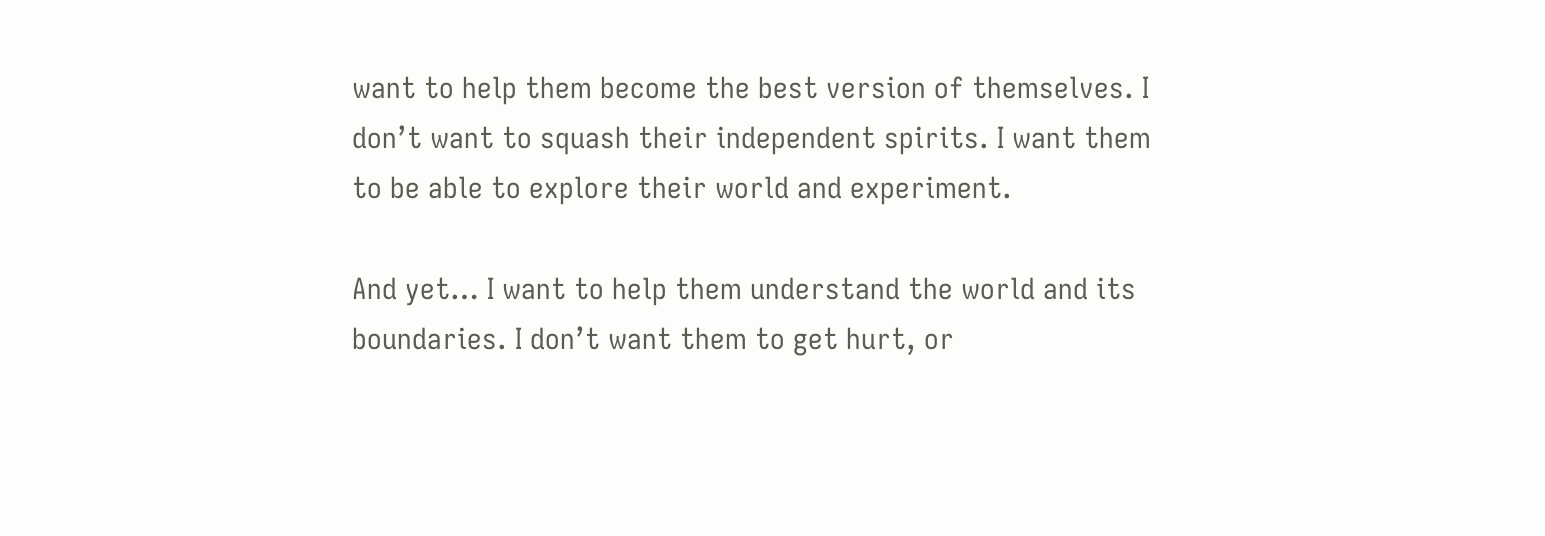want to help them become the best version of themselves. I don’t want to squash their independent spirits. I want them to be able to explore their world and experiment.

And yet… I want to help them understand the world and its boundaries. I don’t want them to get hurt, or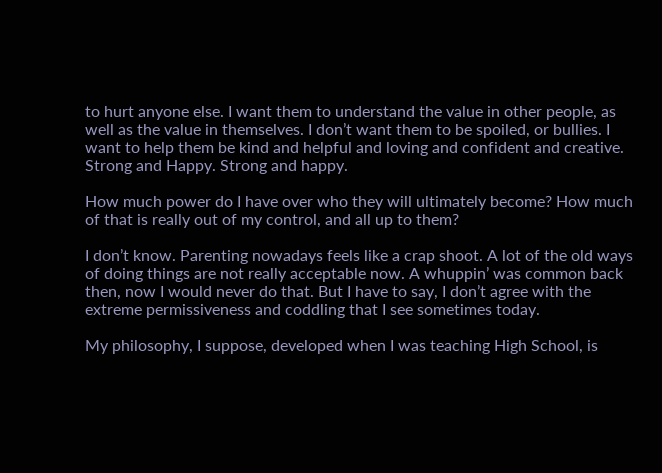to hurt anyone else. I want them to understand the value in other people, as well as the value in themselves. I don’t want them to be spoiled, or bullies. I want to help them be kind and helpful and loving and confident and creative. Strong and Happy. Strong and happy.

How much power do I have over who they will ultimately become? How much of that is really out of my control, and all up to them?

I don’t know. Parenting nowadays feels like a crap shoot. A lot of the old ways of doing things are not really acceptable now. A whuppin’ was common back then, now I would never do that. But I have to say, I don’t agree with the extreme permissiveness and coddling that I see sometimes today.

My philosophy, I suppose, developed when I was teaching High School, is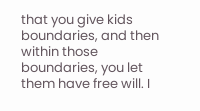that you give kids boundaries, and then within those boundaries, you let them have free will. I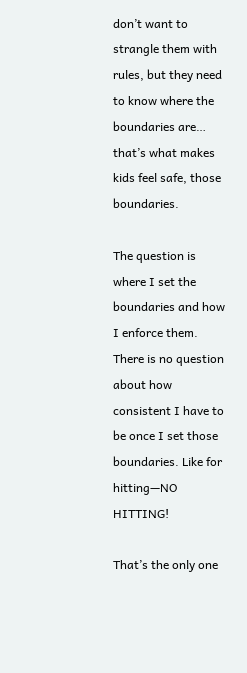don’t want to strangle them with rules, but they need to know where the boundaries are… that’s what makes kids feel safe, those boundaries.

The question is where I set the boundaries and how I enforce them. There is no question about how consistent I have to be once I set those boundaries. Like for hitting—NO HITTING!

That’s the only one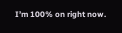I’m 100% on right now.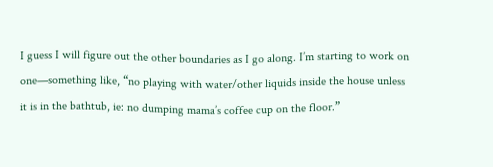I guess I will figure out the other boundaries as I go along. I’m starting to work on one—something like, “no playing with water/other liquids inside the house unless it is in the bathtub, ie: no dumping mama’s coffee cup on the floor.”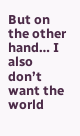But on the other hand… I also don’t want the world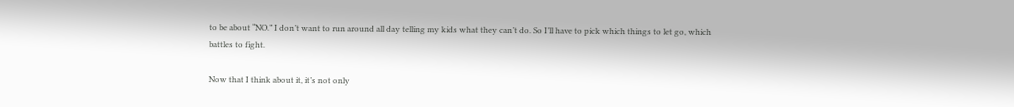to be about “NO.” I don’t want to run around all day telling my kids what they can’t do. So I’ll have to pick which things to let go, which battles to fight.

Now that I think about it, it’s not only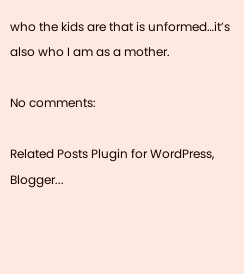who the kids are that is unformed…it’s also who I am as a mother.

No comments:

Related Posts Plugin for WordPress, Blogger...